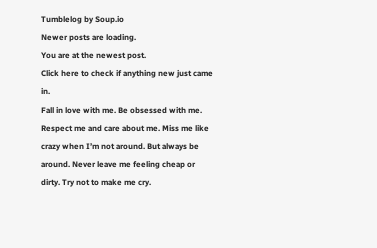Tumblelog by Soup.io
Newer posts are loading.
You are at the newest post.
Click here to check if anything new just came in.
Fall in love with me. Be obsessed with me. Respect me and care about me. Miss me like crazy when I’m not around. But always be around. Never leave me feeling cheap or dirty. Try not to make me cry.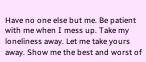Have no one else but me. Be patient with me when I mess up. Take my loneliness away. Let me take yours away. Show me the best and worst of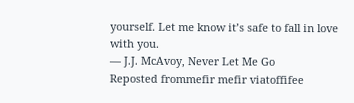yourself. Let me know it’s safe to fall in love with you.
— J.J. McAvoy, Never Let Me Go
Reposted frommefir mefir viatoffifee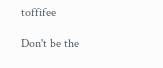toffifee

Don't be the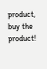product, buy the product!